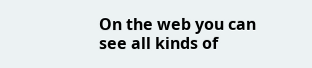On the web you can see all kinds of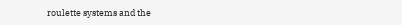roulette systems and the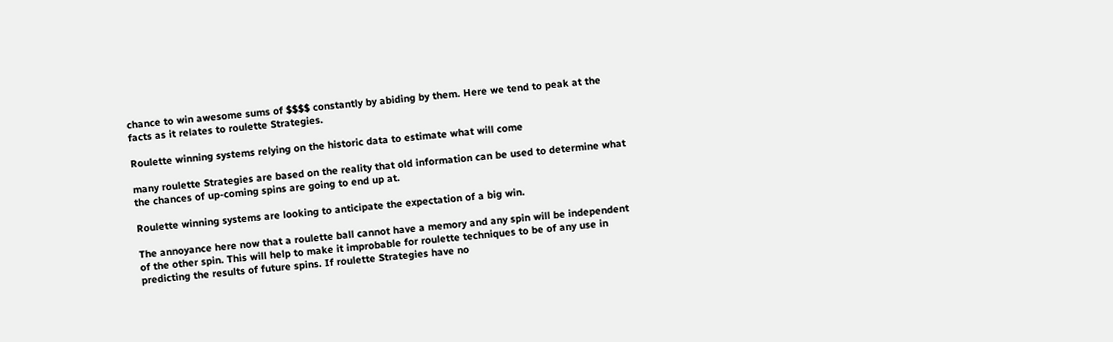chance to win awesome sums of $$$$ constantly by abiding by them. Here we tend to peak at the facts as it relates to roulette Strategies.

Roulette winning systems relying on the historic data to estimate what will come

many roulette Strategies are based on the reality that old information can be used to determine what the chances of up-coming spins are going to end up at.

Roulette winning systems are looking to anticipate the expectation of a big win.

The annoyance here now that a roulette ball cannot have a memory and any spin will be independent of the other spin. This will help to make it improbable for roulette techniques to be of any use in predicting the results of future spins. If roulette Strategies have no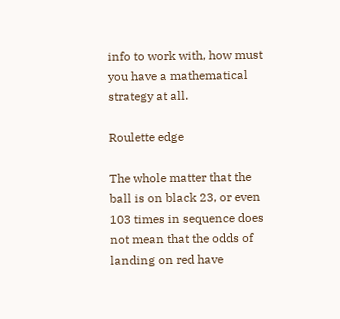info to work with, how must you have a mathematical strategy at all.

Roulette edge

The whole matter that the ball is on black 23, or even 103 times in sequence does not mean that the odds of landing on red have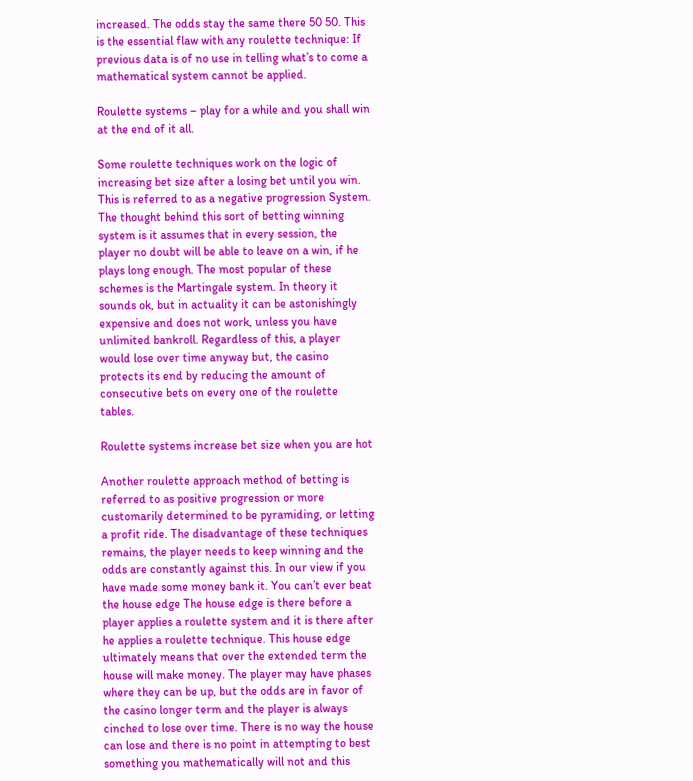increased. The odds stay the same there 50 50. This is the essential flaw with any roulette technique: If previous data is of no use in telling what’s to come a mathematical system cannot be applied.

Roulette systems – play for a while and you shall win at the end of it all.

Some roulette techniques work on the logic of increasing bet size after a losing bet until you win. This is referred to as a negative progression System. The thought behind this sort of betting winning system is it assumes that in every session, the player no doubt will be able to leave on a win, if he plays long enough. The most popular of these schemes is the Martingale system. In theory it sounds ok, but in actuality it can be astonishingly expensive and does not work, unless you have unlimited bankroll. Regardless of this, a player would lose over time anyway but, the casino protects its end by reducing the amount of consecutive bets on every one of the roulette tables.

Roulette systems increase bet size when you are hot

Another roulette approach method of betting is referred to as positive progression or more customarily determined to be pyramiding, or letting a profit ride. The disadvantage of these techniques remains, the player needs to keep winning and the odds are constantly against this. In our view if you have made some money bank it. You can’t ever beat the house edge The house edge is there before a player applies a roulette system and it is there after he applies a roulette technique. This house edge ultimately means that over the extended term the house will make money. The player may have phases where they can be up, but the odds are in favor of the casino longer term and the player is always cinched to lose over time. There is no way the house can lose and there is no point in attempting to best something you mathematically will not and this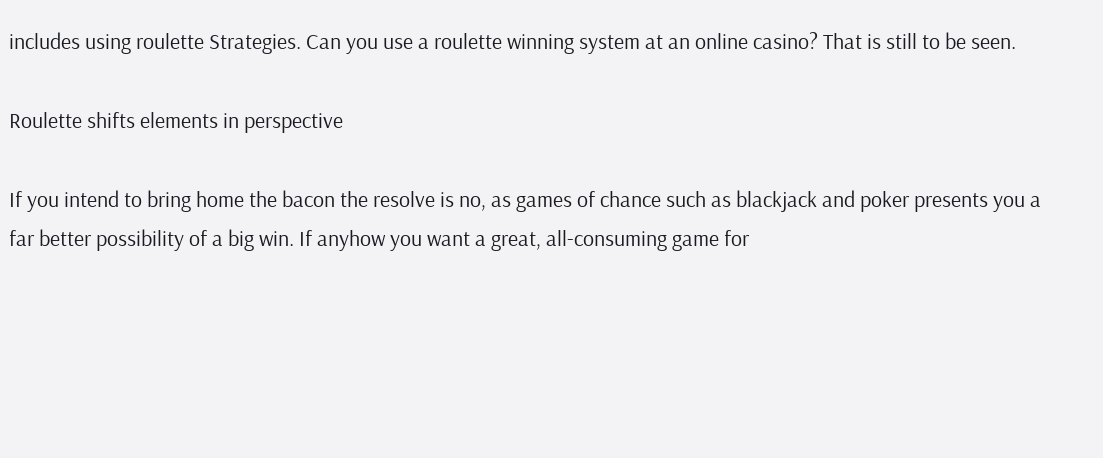includes using roulette Strategies. Can you use a roulette winning system at an online casino? That is still to be seen.

Roulette shifts elements in perspective

If you intend to bring home the bacon the resolve is no, as games of chance such as blackjack and poker presents you a far better possibility of a big win. If anyhow you want a great, all-consuming game for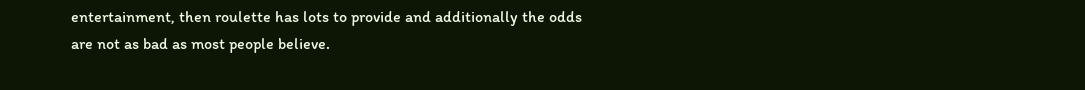entertainment, then roulette has lots to provide and additionally the odds are not as bad as most people believe.